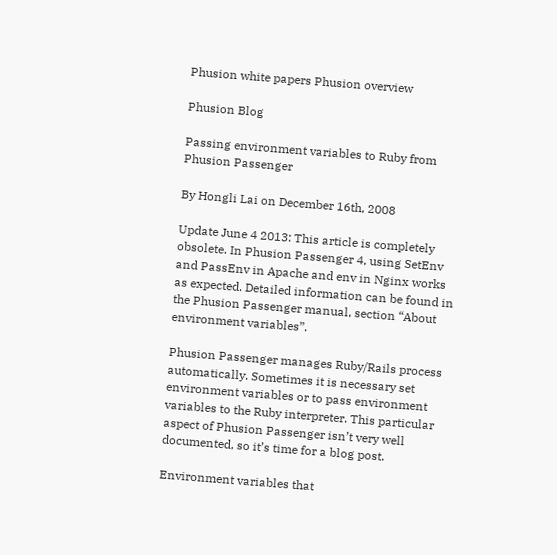Phusion white papers Phusion overview

Phusion Blog

Passing environment variables to Ruby from Phusion Passenger

By Hongli Lai on December 16th, 2008

Update June 4 2013: This article is completely obsolete. In Phusion Passenger 4, using SetEnv and PassEnv in Apache and env in Nginx works as expected. Detailed information can be found in the Phusion Passenger manual, section “About environment variables”.

Phusion Passenger manages Ruby/Rails process automatically. Sometimes it is necessary set environment variables or to pass environment variables to the Ruby interpreter. This particular aspect of Phusion Passenger isn’t very well documented, so it’s time for a blog post.

Environment variables that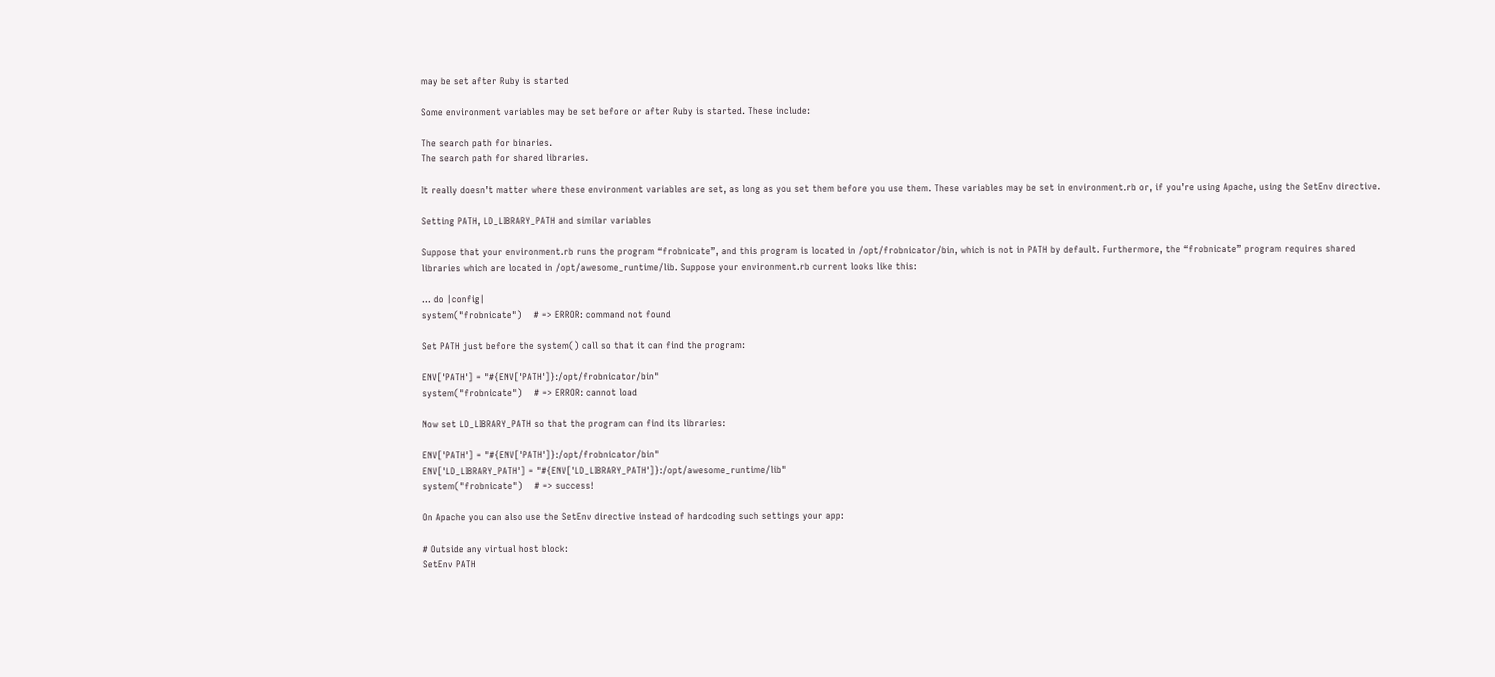may be set after Ruby is started

Some environment variables may be set before or after Ruby is started. These include:

The search path for binaries.
The search path for shared libraries.

It really doesn’t matter where these environment variables are set, as long as you set them before you use them. These variables may be set in environment.rb or, if you’re using Apache, using the SetEnv directive.

Setting PATH, LD_LIBRARY_PATH and similar variables

Suppose that your environment.rb runs the program “frobnicate”, and this program is located in /opt/frobnicator/bin, which is not in PATH by default. Furthermore, the “frobnicate” program requires shared libraries which are located in /opt/awesome_runtime/lib. Suppose your environment.rb current looks like this:

... do |config|
system("frobnicate")    # => ERROR: command not found

Set PATH just before the system() call so that it can find the program:

ENV['PATH'] = "#{ENV['PATH']}:/opt/frobnicator/bin"
system("frobnicate")    # => ERROR: cannot load

Now set LD_LIBRARY_PATH so that the program can find its libraries:

ENV['PATH'] = "#{ENV['PATH']}:/opt/frobnicator/bin"
ENV['LD_LIBRARY_PATH'] = "#{ENV['LD_LIBRARY_PATH']}:/opt/awesome_runtime/lib"
system("frobnicate")    # => success!

On Apache you can also use the SetEnv directive instead of hardcoding such settings your app:

# Outside any virtual host block:
SetEnv PATH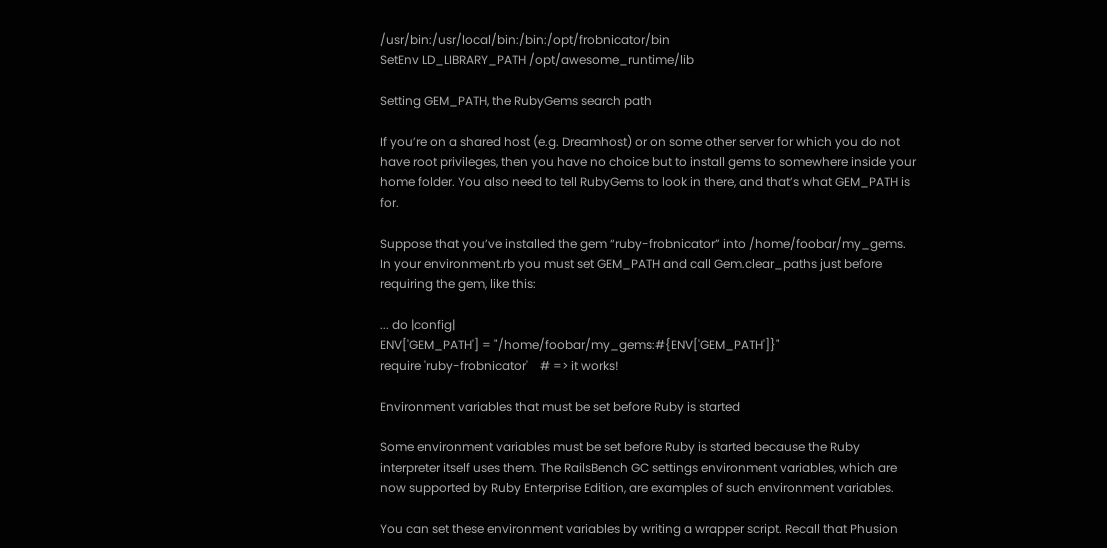/usr/bin:/usr/local/bin:/bin:/opt/frobnicator/bin
SetEnv LD_LIBRARY_PATH /opt/awesome_runtime/lib

Setting GEM_PATH, the RubyGems search path

If you’re on a shared host (e.g. Dreamhost) or on some other server for which you do not have root privileges, then you have no choice but to install gems to somewhere inside your home folder. You also need to tell RubyGems to look in there, and that’s what GEM_PATH is for.

Suppose that you’ve installed the gem “ruby-frobnicator” into /home/foobar/my_gems. In your environment.rb you must set GEM_PATH and call Gem.clear_paths just before requiring the gem, like this:

... do |config|
ENV['GEM_PATH'] = "/home/foobar/my_gems:#{ENV['GEM_PATH']}"
require 'ruby-frobnicator'    # => it works!

Environment variables that must be set before Ruby is started

Some environment variables must be set before Ruby is started because the Ruby interpreter itself uses them. The RailsBench GC settings environment variables, which are now supported by Ruby Enterprise Edition, are examples of such environment variables.

You can set these environment variables by writing a wrapper script. Recall that Phusion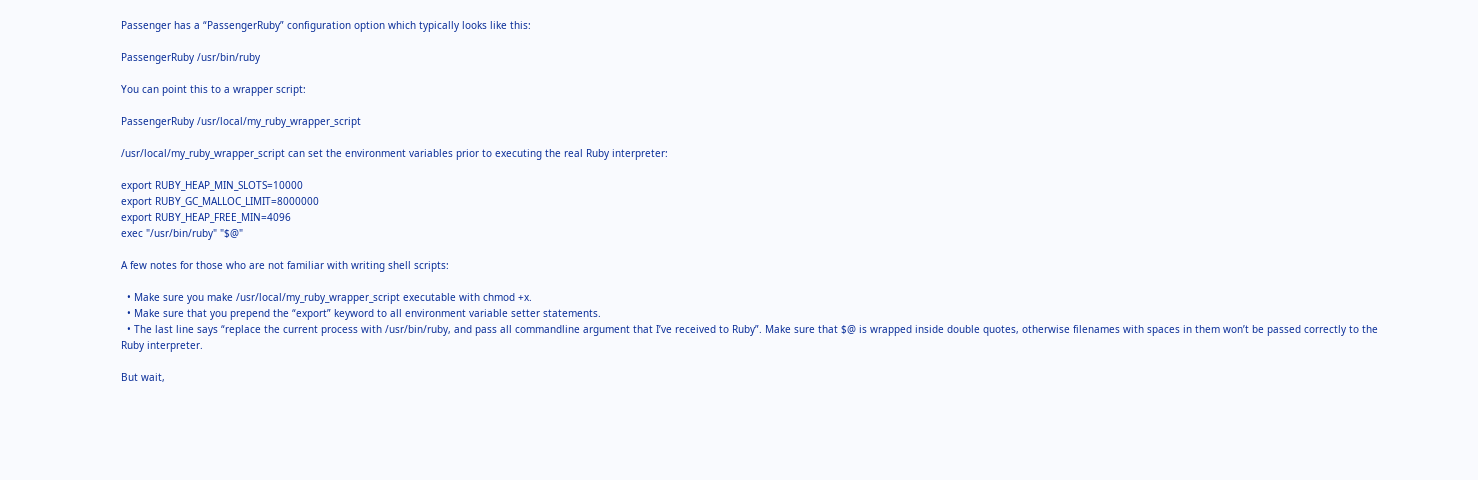Passenger has a “PassengerRuby” configuration option which typically looks like this:

PassengerRuby /usr/bin/ruby

You can point this to a wrapper script:

PassengerRuby /usr/local/my_ruby_wrapper_script

/usr/local/my_ruby_wrapper_script can set the environment variables prior to executing the real Ruby interpreter:

export RUBY_HEAP_MIN_SLOTS=10000
export RUBY_GC_MALLOC_LIMIT=8000000
export RUBY_HEAP_FREE_MIN=4096
exec "/usr/bin/ruby" "$@"

A few notes for those who are not familiar with writing shell scripts:

  • Make sure you make /usr/local/my_ruby_wrapper_script executable with chmod +x.
  • Make sure that you prepend the “export” keyword to all environment variable setter statements.
  • The last line says “replace the current process with /usr/bin/ruby, and pass all commandline argument that I’ve received to Ruby”. Make sure that $@ is wrapped inside double quotes, otherwise filenames with spaces in them won’t be passed correctly to the Ruby interpreter.

But wait,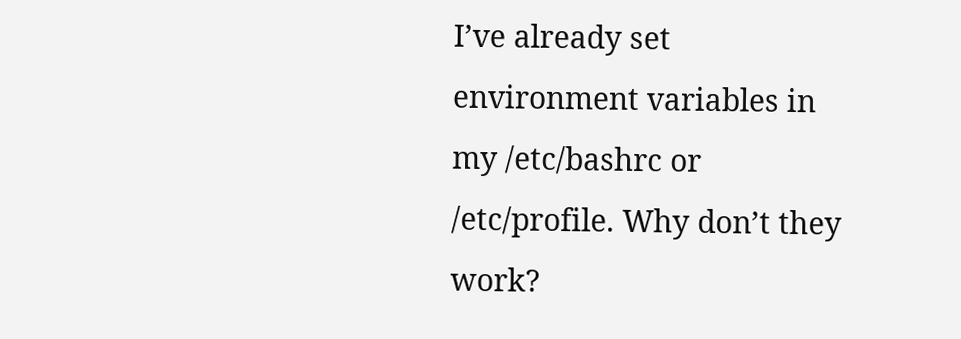I’ve already set environment variables in my /etc/bashrc or /etc/profile. Why don’t they work?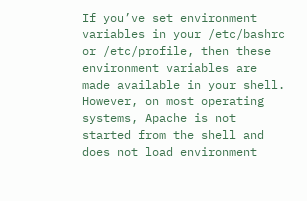If you’ve set environment variables in your /etc/bashrc or /etc/profile, then these environment variables are made available in your shell. However, on most operating systems, Apache is not started from the shell and does not load environment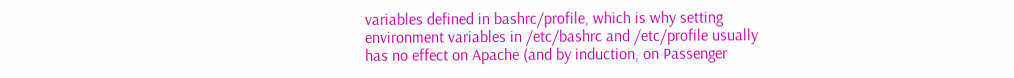variables defined in bashrc/profile, which is why setting environment variables in /etc/bashrc and /etc/profile usually has no effect on Apache (and by induction, on Passenger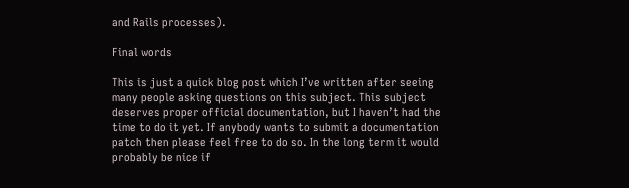and Rails processes).

Final words

This is just a quick blog post which I’ve written after seeing many people asking questions on this subject. This subject deserves proper official documentation, but I haven’t had the time to do it yet. If anybody wants to submit a documentation patch then please feel free to do so. In the long term it would probably be nice if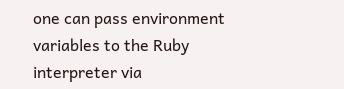one can pass environment variables to the Ruby interpreter via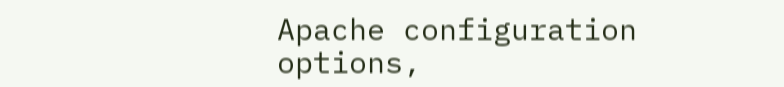Apache configuration options,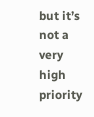but it’s not a very high priority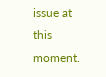issue at this moment.